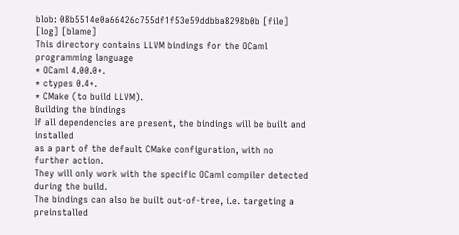blob: 08b5514e0a66426c755df1f53e59ddbba8298b0b [file] [log] [blame]
This directory contains LLVM bindings for the OCaml programming language
* OCaml 4.00.0+.
* ctypes 0.4+.
* CMake (to build LLVM).
Building the bindings
If all dependencies are present, the bindings will be built and installed
as a part of the default CMake configuration, with no further action.
They will only work with the specific OCaml compiler detected during the build.
The bindings can also be built out-of-tree, i.e. targeting a preinstalled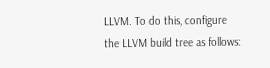LLVM. To do this, configure the LLVM build tree as follows: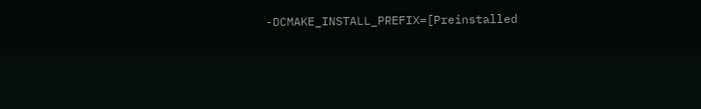-DCMAKE_INSTALL_PREFIX=[Preinstalled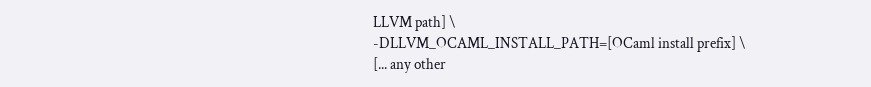LLVM path] \
-DLLVM_OCAML_INSTALL_PATH=[OCaml install prefix] \
[... any other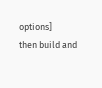options]
then build and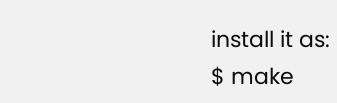install it as:
$ make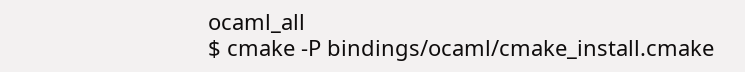ocaml_all
$ cmake -P bindings/ocaml/cmake_install.cmake